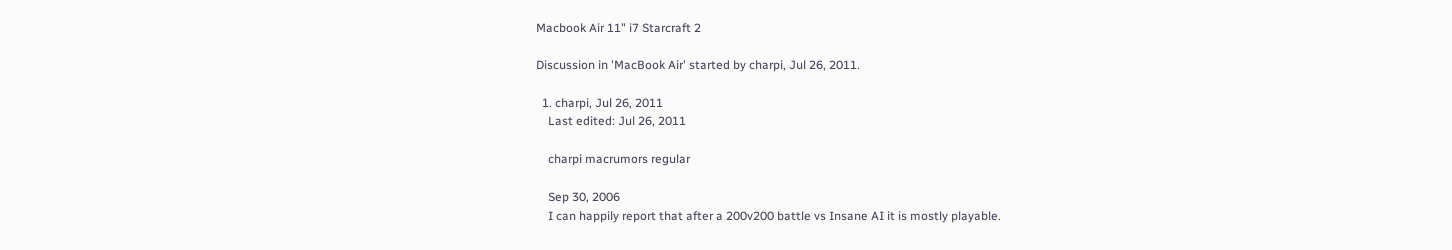Macbook Air 11" i7 Starcraft 2

Discussion in 'MacBook Air' started by charpi, Jul 26, 2011.

  1. charpi, Jul 26, 2011
    Last edited: Jul 26, 2011

    charpi macrumors regular

    Sep 30, 2006
    I can happily report that after a 200v200 battle vs Insane AI it is mostly playable.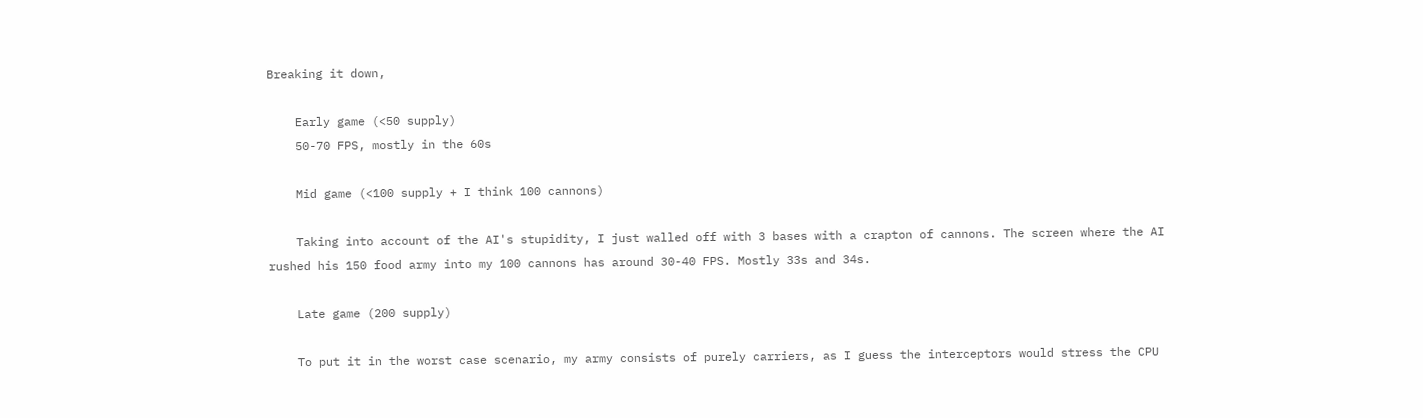Breaking it down,

    Early game (<50 supply)
    50-70 FPS, mostly in the 60s

    Mid game (<100 supply + I think 100 cannons)

    Taking into account of the AI's stupidity, I just walled off with 3 bases with a crapton of cannons. The screen where the AI rushed his 150 food army into my 100 cannons has around 30-40 FPS. Mostly 33s and 34s.

    Late game (200 supply)

    To put it in the worst case scenario, my army consists of purely carriers, as I guess the interceptors would stress the CPU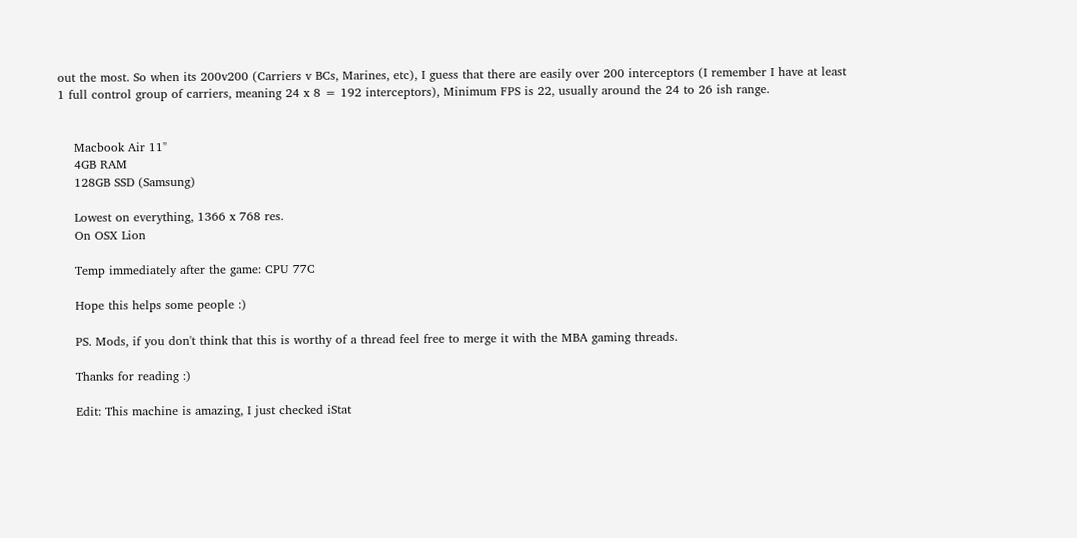out the most. So when its 200v200 (Carriers v BCs, Marines, etc), I guess that there are easily over 200 interceptors (I remember I have at least 1 full control group of carriers, meaning 24 x 8 = 192 interceptors), Minimum FPS is 22, usually around the 24 to 26 ish range.


    Macbook Air 11"
    4GB RAM
    128GB SSD (Samsung)

    Lowest on everything, 1366 x 768 res.
    On OSX Lion

    Temp immediately after the game: CPU 77C

    Hope this helps some people :)

    PS. Mods, if you don't think that this is worthy of a thread feel free to merge it with the MBA gaming threads.

    Thanks for reading :)

    Edit: This machine is amazing, I just checked iStat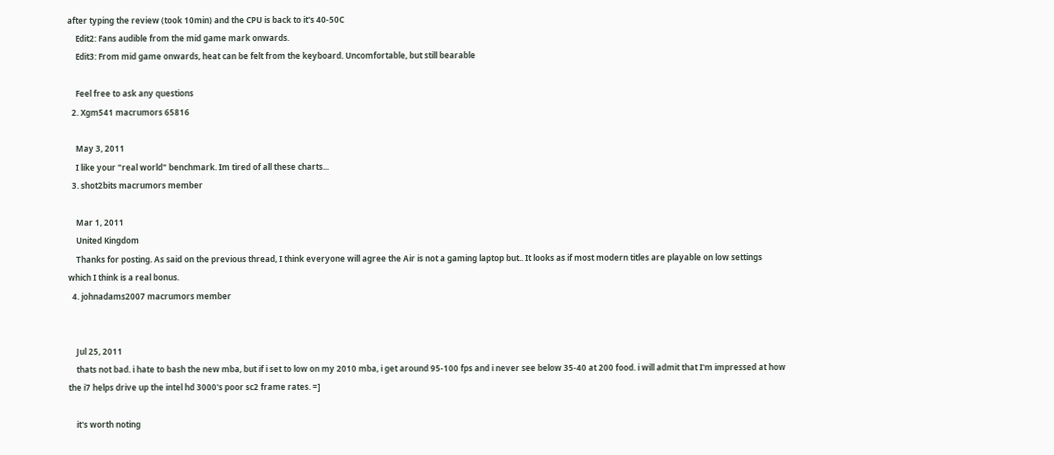after typing the review (took 10min) and the CPU is back to it's 40-50C
    Edit2: Fans audible from the mid game mark onwards.
    Edit3: From mid game onwards, heat can be felt from the keyboard. Uncomfortable, but still bearable

    Feel free to ask any questions
  2. Xgm541 macrumors 65816

    May 3, 2011
    I like your "real world" benchmark. Im tired of all these charts...
  3. shot2bits macrumors member

    Mar 1, 2011
    United Kingdom
    Thanks for posting. As said on the previous thread, I think everyone will agree the Air is not a gaming laptop but.. It looks as if most modern titles are playable on low settings which I think is a real bonus.
  4. johnadams2007 macrumors member


    Jul 25, 2011
    thats not bad. i hate to bash the new mba, but if i set to low on my 2010 mba, i get around 95-100 fps and i never see below 35-40 at 200 food. i will admit that I'm impressed at how the i7 helps drive up the intel hd 3000's poor sc2 frame rates. =]

    it's worth noting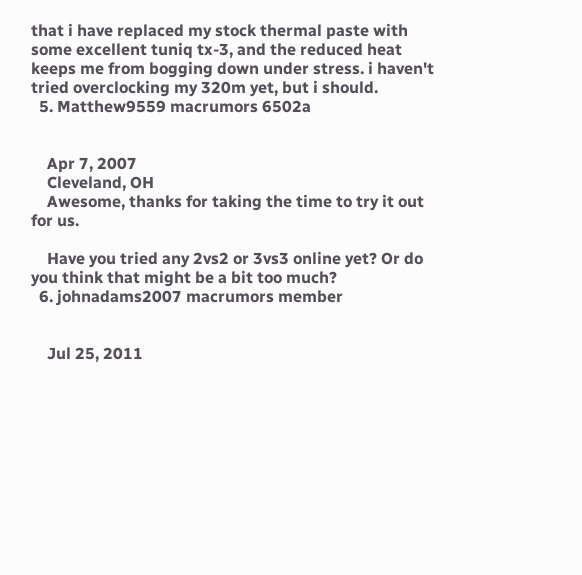that i have replaced my stock thermal paste with some excellent tuniq tx-3, and the reduced heat keeps me from bogging down under stress. i haven't tried overclocking my 320m yet, but i should.
  5. Matthew9559 macrumors 6502a


    Apr 7, 2007
    Cleveland, OH
    Awesome, thanks for taking the time to try it out for us.

    Have you tried any 2vs2 or 3vs3 online yet? Or do you think that might be a bit too much?
  6. johnadams2007 macrumors member


    Jul 25, 2011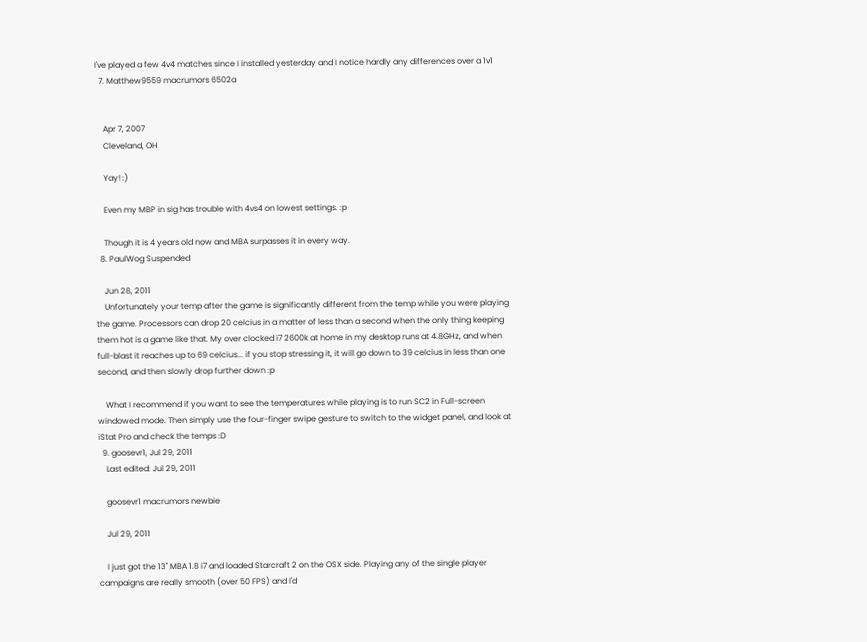I've played a few 4v4 matches since I installed yesterday and I notice hardly any differences over a 1v1
  7. Matthew9559 macrumors 6502a


    Apr 7, 2007
    Cleveland, OH

    Yay! :)

    Even my MBP in sig has trouble with 4vs4 on lowest settings. :p

    Though it is 4 years old now and MBA surpasses it in every way.
  8. PaulWog Suspended

    Jun 28, 2011
    Unfortunately your temp after the game is significantly different from the temp while you were playing the game. Processors can drop 20 celcius in a matter of less than a second when the only thing keeping them hot is a game like that. My over clocked i7 2600k at home in my desktop runs at 4.8GHz, and when full-blast it reaches up to 69 celcius... if you stop stressing it, it will go down to 39 celcius in less than one second, and then slowly drop further down :p

    What I recommend if you want to see the temperatures while playing is to run SC2 in Full-screen windowed mode. Then simply use the four-finger swipe gesture to switch to the widget panel, and look at iStat Pro and check the temps :D
  9. goosevr1, Jul 29, 2011
    Last edited: Jul 29, 2011

    goosevr1 macrumors newbie

    Jul 29, 2011

    I just got the 13" MBA 1.8 i7 and loaded Starcraft 2 on the OSX side. Playing any of the single player campaigns are really smooth (over 50 FPS) and I'd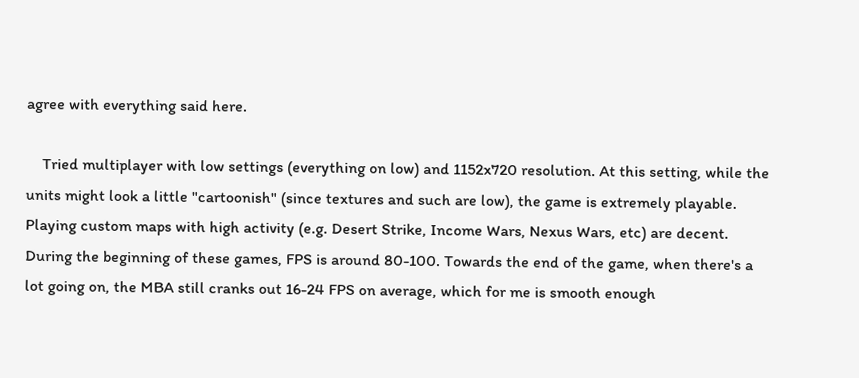agree with everything said here.

    Tried multiplayer with low settings (everything on low) and 1152x720 resolution. At this setting, while the units might look a little "cartoonish" (since textures and such are low), the game is extremely playable. Playing custom maps with high activity (e.g. Desert Strike, Income Wars, Nexus Wars, etc) are decent. During the beginning of these games, FPS is around 80-100. Towards the end of the game, when there's a lot going on, the MBA still cranks out 16-24 FPS on average, which for me is smooth enough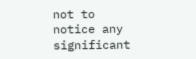not to notice any significant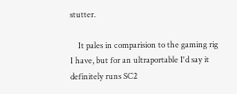stutter.

    It pales in comparision to the gaming rig I have, but for an ultraportable I'd say it definitely runs SC2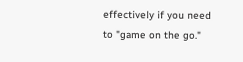effectively if you need to "game on the go."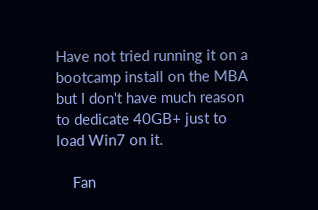Have not tried running it on a bootcamp install on the MBA but I don't have much reason to dedicate 40GB+ just to load Win7 on it.

    Fan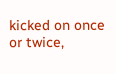kicked on once or twice,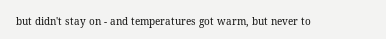but didn't stay on - and temperatures got warm, but never to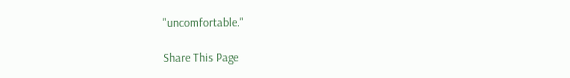"uncomfortable."

Share This Page